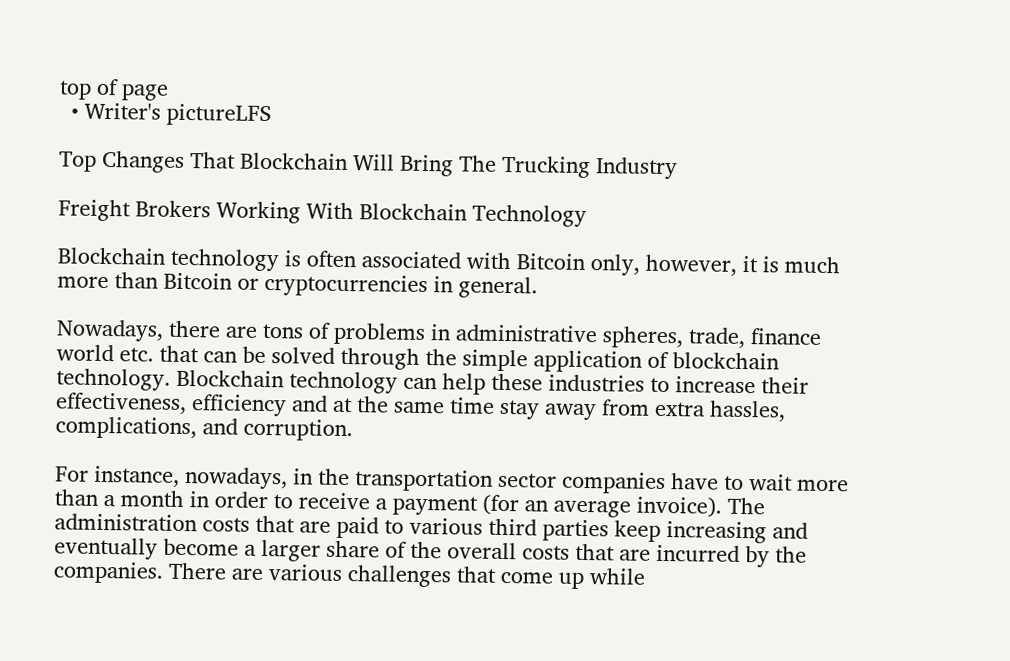top of page
  • Writer's pictureLFS

Top Changes That Blockchain Will Bring The Trucking Industry

Freight Brokers Working With Blockchain Technology

Blockchain technology is often associated with Bitcoin only, however, it is much more than Bitcoin or cryptocurrencies in general.

Nowadays, there are tons of problems in administrative spheres, trade, finance world etc. that can be solved through the simple application of blockchain technology. Blockchain technology can help these industries to increase their effectiveness, efficiency and at the same time stay away from extra hassles, complications, and corruption.

For instance, nowadays, in the transportation sector companies have to wait more than a month in order to receive a payment (for an average invoice). The administration costs that are paid to various third parties keep increasing and eventually become a larger share of the overall costs that are incurred by the companies. There are various challenges that come up while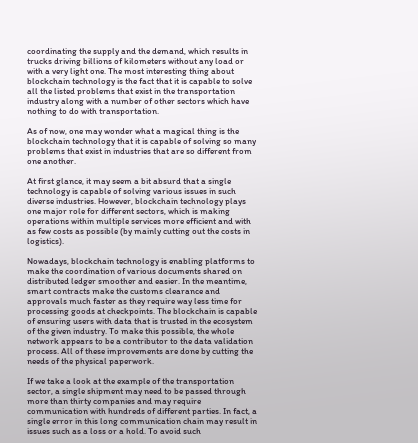coordinating the supply and the demand, which results in trucks driving billions of kilometers without any load or with a very light one. The most interesting thing about blockchain technology is the fact that it is capable to solve all the listed problems that exist in the transportation industry along with a number of other sectors which have nothing to do with transportation.

As of now, one may wonder what a magical thing is the blockchain technology that it is capable of solving so many problems that exist in industries that are so different from one another.

At first glance, it may seem a bit absurd that a single technology is capable of solving various issues in such diverse industries. However, blockchain technology plays one major role for different sectors, which is making operations within multiple services more efficient and with as few costs as possible (by mainly cutting out the costs in logistics).

Nowadays, blockchain technology is enabling platforms to make the coordination of various documents shared on distributed ledger smoother and easier. In the meantime, smart contracts make the customs clearance and approvals much faster as they require way less time for processing goods at checkpoints. The blockchain is capable of ensuring users with data that is trusted in the ecosystem of the given industry. To make this possible, the whole network appears to be a contributor to the data validation process. All of these improvements are done by cutting the needs of the physical paperwork.

If we take a look at the example of the transportation sector, a single shipment may need to be passed through more than thirty companies and may require communication with hundreds of different parties. In fact, a single error in this long communication chain may result in issues such as a loss or a hold. To avoid such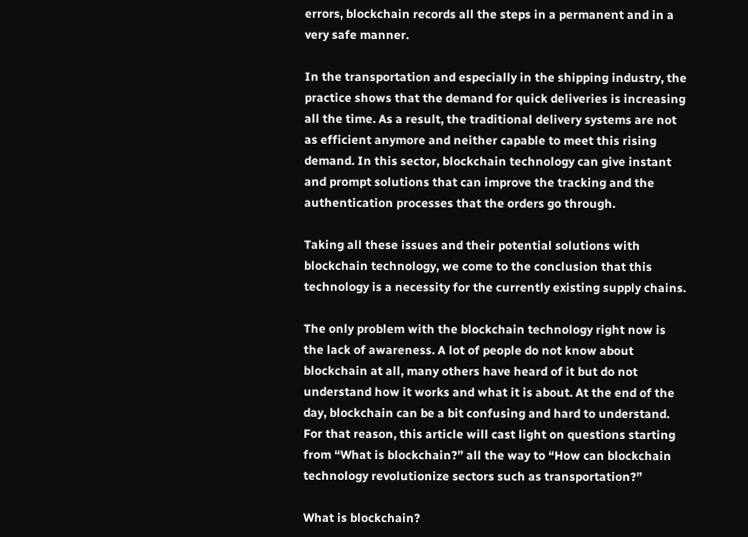errors, blockchain records all the steps in a permanent and in a very safe manner.

In the transportation and especially in the shipping industry, the practice shows that the demand for quick deliveries is increasing all the time. As a result, the traditional delivery systems are not as efficient anymore and neither capable to meet this rising demand. In this sector, blockchain technology can give instant and prompt solutions that can improve the tracking and the authentication processes that the orders go through.

Taking all these issues and their potential solutions with blockchain technology, we come to the conclusion that this technology is a necessity for the currently existing supply chains.

The only problem with the blockchain technology right now is the lack of awareness. A lot of people do not know about blockchain at all, many others have heard of it but do not understand how it works and what it is about. At the end of the day, blockchain can be a bit confusing and hard to understand. For that reason, this article will cast light on questions starting from “What is blockchain?” all the way to “How can blockchain technology revolutionize sectors such as transportation?”

What is blockchain?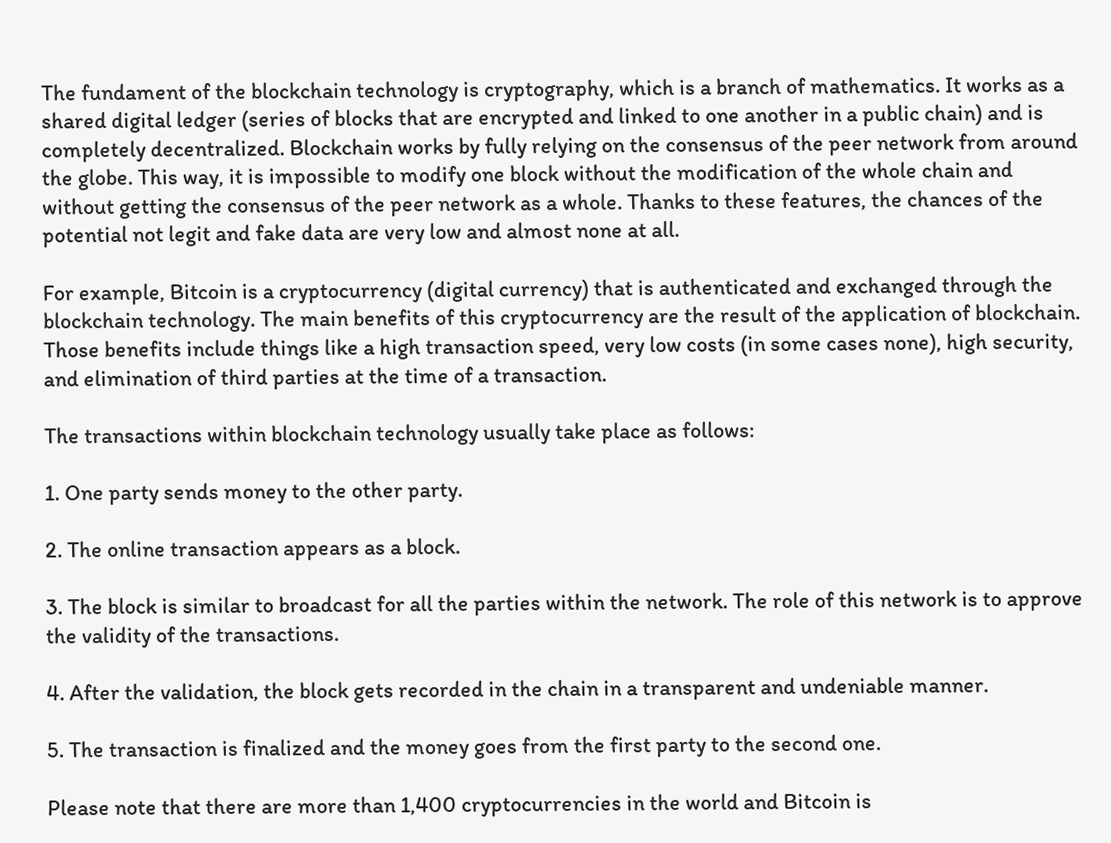The fundament of the blockchain technology is cryptography, which is a branch of mathematics. It works as a shared digital ledger (series of blocks that are encrypted and linked to one another in a public chain) and is completely decentralized. Blockchain works by fully relying on the consensus of the peer network from around the globe. This way, it is impossible to modify one block without the modification of the whole chain and without getting the consensus of the peer network as a whole. Thanks to these features, the chances of the potential not legit and fake data are very low and almost none at all.

For example, Bitcoin is a cryptocurrency (digital currency) that is authenticated and exchanged through the blockchain technology. The main benefits of this cryptocurrency are the result of the application of blockchain. Those benefits include things like a high transaction speed, very low costs (in some cases none), high security, and elimination of third parties at the time of a transaction.

The transactions within blockchain technology usually take place as follows:

1. One party sends money to the other party.

2. The online transaction appears as a block.

3. The block is similar to broadcast for all the parties within the network. The role of this network is to approve the validity of the transactions.

4. After the validation, the block gets recorded in the chain in a transparent and undeniable manner.

5. The transaction is finalized and the money goes from the first party to the second one.

Please note that there are more than 1,400 cryptocurrencies in the world and Bitcoin is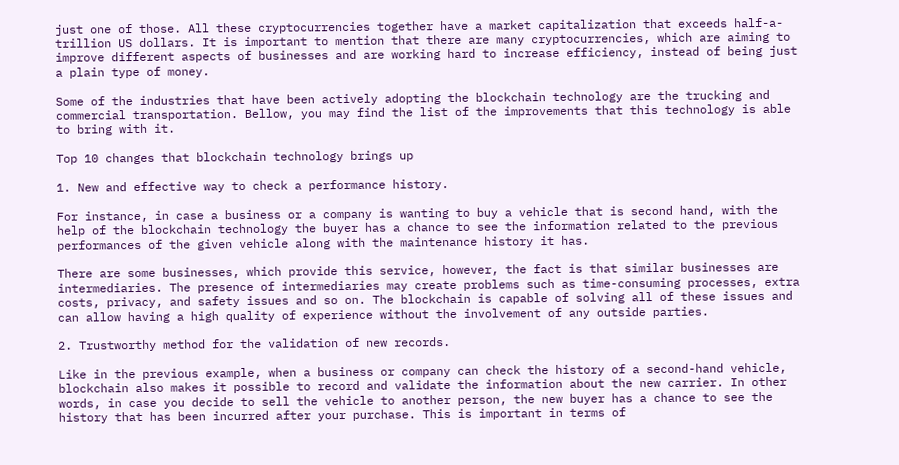just one of those. All these cryptocurrencies together have a market capitalization that exceeds half-a-trillion US dollars. It is important to mention that there are many cryptocurrencies, which are aiming to improve different aspects of businesses and are working hard to increase efficiency, instead of being just a plain type of money.

Some of the industries that have been actively adopting the blockchain technology are the trucking and commercial transportation. Bellow, you may find the list of the improvements that this technology is able to bring with it.

Top 10 changes that blockchain technology brings up

1. New and effective way to check a performance history.

For instance, in case a business or a company is wanting to buy a vehicle that is second hand, with the help of the blockchain technology the buyer has a chance to see the information related to the previous performances of the given vehicle along with the maintenance history it has.

There are some businesses, which provide this service, however, the fact is that similar businesses are intermediaries. The presence of intermediaries may create problems such as time-consuming processes, extra costs, privacy, and safety issues and so on. The blockchain is capable of solving all of these issues and can allow having a high quality of experience without the involvement of any outside parties.

2. Trustworthy method for the validation of new records.

Like in the previous example, when a business or company can check the history of a second-hand vehicle, blockchain also makes it possible to record and validate the information about the new carrier. In other words, in case you decide to sell the vehicle to another person, the new buyer has a chance to see the history that has been incurred after your purchase. This is important in terms of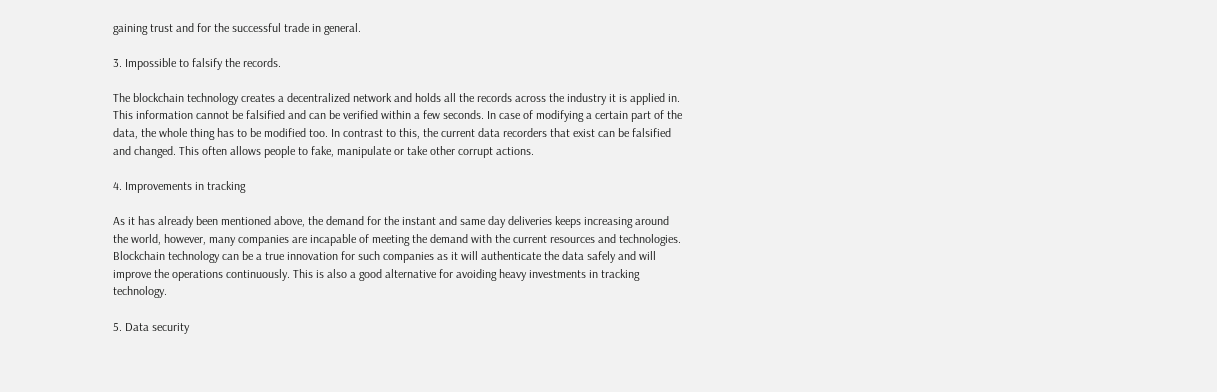gaining trust and for the successful trade in general.

3. Impossible to falsify the records.

The blockchain technology creates a decentralized network and holds all the records across the industry it is applied in. This information cannot be falsified and can be verified within a few seconds. In case of modifying a certain part of the data, the whole thing has to be modified too. In contrast to this, the current data recorders that exist can be falsified and changed. This often allows people to fake, manipulate or take other corrupt actions.

4. Improvements in tracking

As it has already been mentioned above, the demand for the instant and same day deliveries keeps increasing around the world, however, many companies are incapable of meeting the demand with the current resources and technologies. Blockchain technology can be a true innovation for such companies as it will authenticate the data safely and will improve the operations continuously. This is also a good alternative for avoiding heavy investments in tracking technology.

5. Data security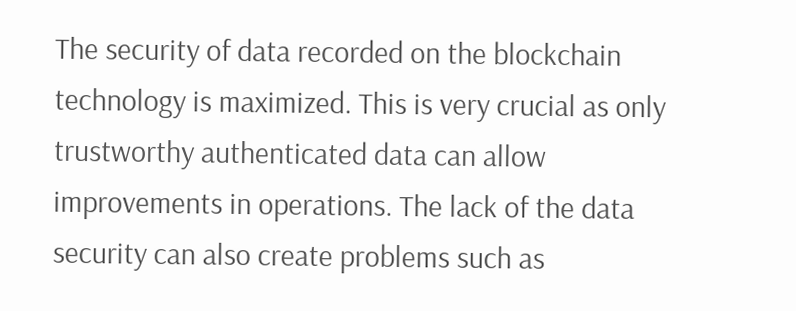The security of data recorded on the blockchain technology is maximized. This is very crucial as only trustworthy authenticated data can allow improvements in operations. The lack of the data security can also create problems such as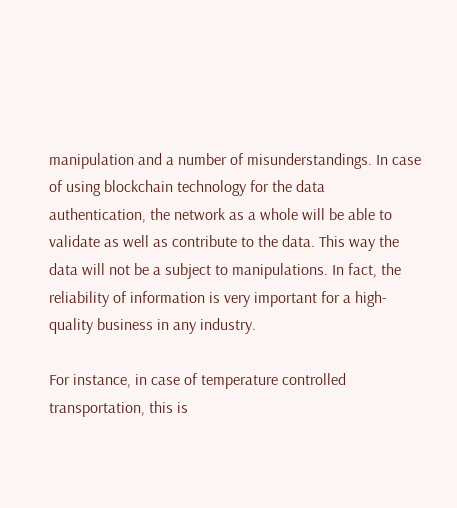manipulation and a number of misunderstandings. In case of using blockchain technology for the data authentication, the network as a whole will be able to validate as well as contribute to the data. This way the data will not be a subject to manipulations. In fact, the reliability of information is very important for a high-quality business in any industry.

For instance, in case of temperature controlled transportation, this is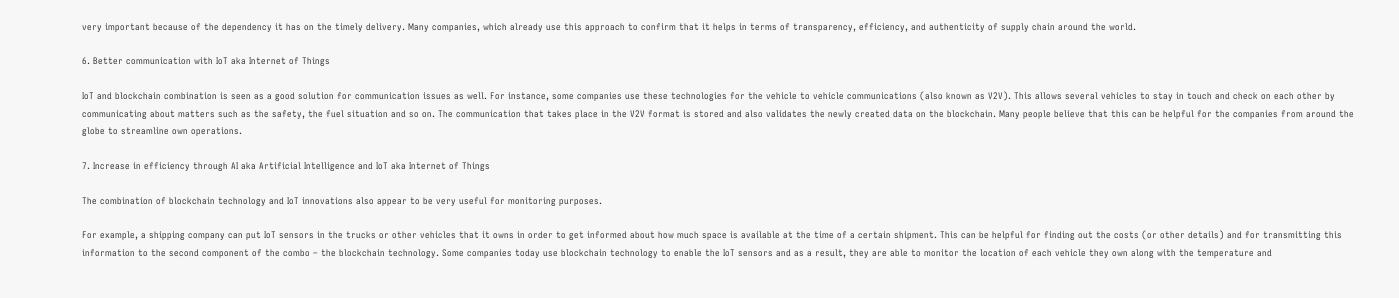very important because of the dependency it has on the timely delivery. Many companies, which already use this approach to confirm that it helps in terms of transparency, efficiency, and authenticity of supply chain around the world.

6. Better communication with IoT aka Internet of Things

IoT and blockchain combination is seen as a good solution for communication issues as well. For instance, some companies use these technologies for the vehicle to vehicle communications (also known as V2V). This allows several vehicles to stay in touch and check on each other by communicating about matters such as the safety, the fuel situation and so on. The communication that takes place in the V2V format is stored and also validates the newly created data on the blockchain. Many people believe that this can be helpful for the companies from around the globe to streamline own operations.

7. Increase in efficiency through AI aka Artificial Intelligence and IoT aka Internet of Things

The combination of blockchain technology and IoT innovations also appear to be very useful for monitoring purposes.

For example, a shipping company can put IoT sensors in the trucks or other vehicles that it owns in order to get informed about how much space is available at the time of a certain shipment. This can be helpful for finding out the costs (or other details) and for transmitting this information to the second component of the combo – the blockchain technology. Some companies today use blockchain technology to enable the IoT sensors and as a result, they are able to monitor the location of each vehicle they own along with the temperature and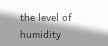the level of humidity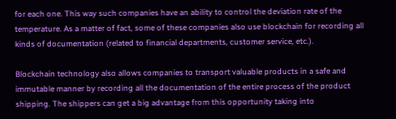for each one. This way such companies have an ability to control the deviation rate of the temperature. As a matter of fact, some of these companies also use blockchain for recording all kinds of documentation (related to financial departments, customer service, etc.).

Blockchain technology also allows companies to transport valuable products in a safe and immutable manner by recording all the documentation of the entire process of the product shipping. The shippers can get a big advantage from this opportunity taking into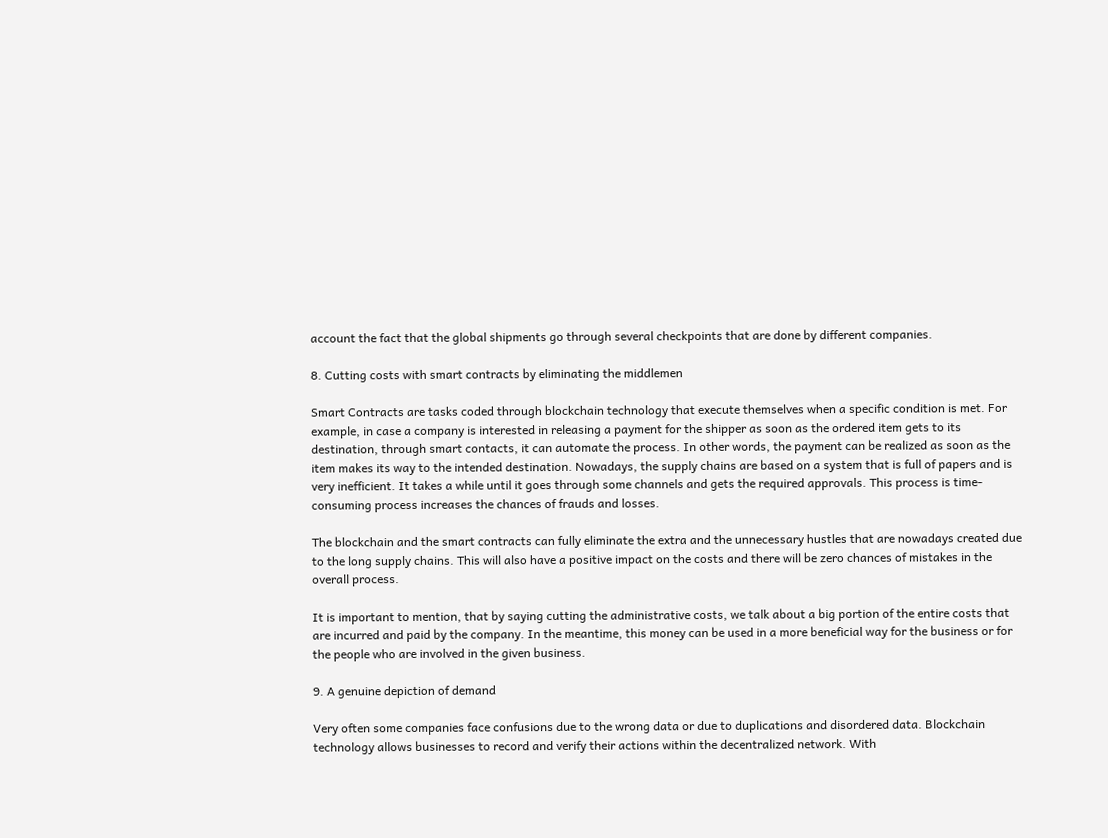account the fact that the global shipments go through several checkpoints that are done by different companies.

8. Cutting costs with smart contracts by eliminating the middlemen

Smart Contracts are tasks coded through blockchain technology that execute themselves when a specific condition is met. For example, in case a company is interested in releasing a payment for the shipper as soon as the ordered item gets to its destination, through smart contacts, it can automate the process. In other words, the payment can be realized as soon as the item makes its way to the intended destination. Nowadays, the supply chains are based on a system that is full of papers and is very inefficient. It takes a while until it goes through some channels and gets the required approvals. This process is time-consuming process increases the chances of frauds and losses.

The blockchain and the smart contracts can fully eliminate the extra and the unnecessary hustles that are nowadays created due to the long supply chains. This will also have a positive impact on the costs and there will be zero chances of mistakes in the overall process.

It is important to mention, that by saying cutting the administrative costs, we talk about a big portion of the entire costs that are incurred and paid by the company. In the meantime, this money can be used in a more beneficial way for the business or for the people who are involved in the given business.

9. A genuine depiction of demand

Very often some companies face confusions due to the wrong data or due to duplications and disordered data. Blockchain technology allows businesses to record and verify their actions within the decentralized network. With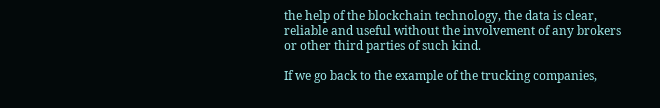the help of the blockchain technology, the data is clear, reliable and useful without the involvement of any brokers or other third parties of such kind.

If we go back to the example of the trucking companies,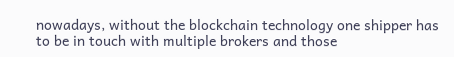nowadays, without the blockchain technology one shipper has to be in touch with multiple brokers and those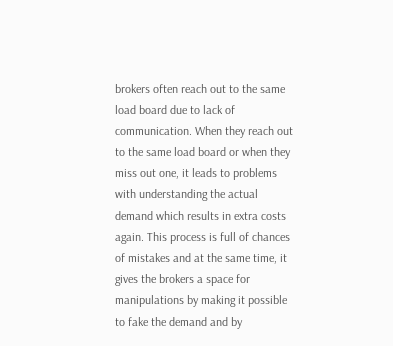brokers often reach out to the same load board due to lack of communication. When they reach out to the same load board or when they miss out one, it leads to problems with understanding the actual demand which results in extra costs again. This process is full of chances of mistakes and at the same time, it gives the brokers a space for manipulations by making it possible to fake the demand and by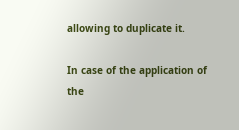allowing to duplicate it.

In case of the application of the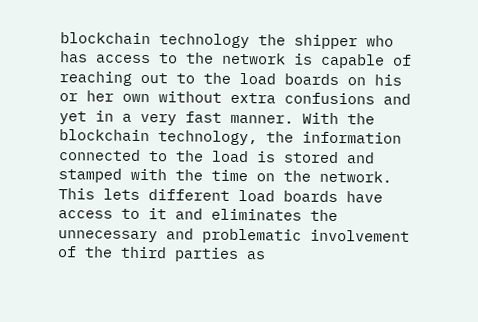blockchain technology the shipper who has access to the network is capable of reaching out to the load boards on his or her own without extra confusions and yet in a very fast manner. With the blockchain technology, the information connected to the load is stored and stamped with the time on the network. This lets different load boards have access to it and eliminates the unnecessary and problematic involvement of the third parties as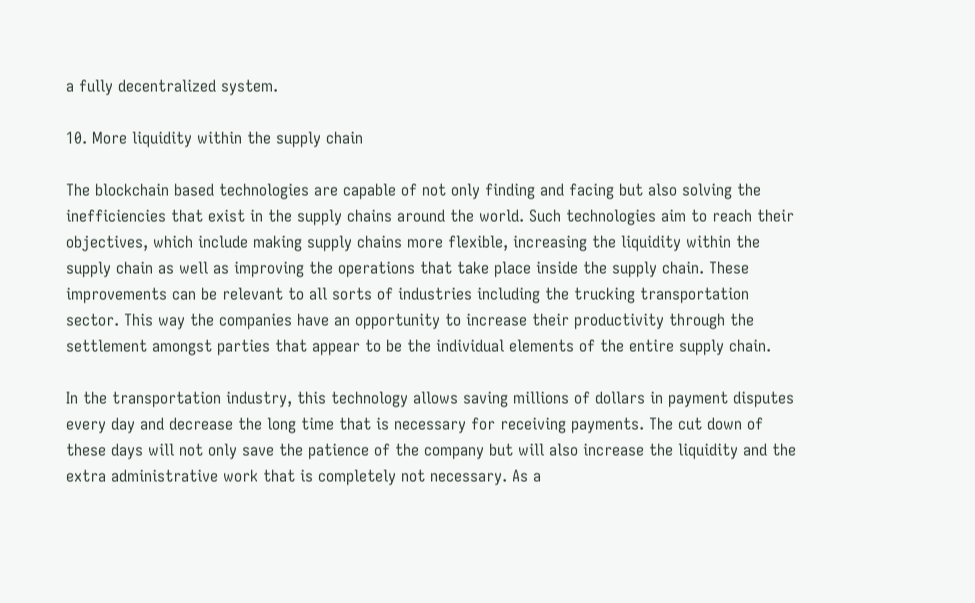a fully decentralized system.

10. More liquidity within the supply chain

The blockchain based technologies are capable of not only finding and facing but also solving the inefficiencies that exist in the supply chains around the world. Such technologies aim to reach their objectives, which include making supply chains more flexible, increasing the liquidity within the supply chain as well as improving the operations that take place inside the supply chain. These improvements can be relevant to all sorts of industries including the trucking transportation sector. This way the companies have an opportunity to increase their productivity through the settlement amongst parties that appear to be the individual elements of the entire supply chain.

In the transportation industry, this technology allows saving millions of dollars in payment disputes every day and decrease the long time that is necessary for receiving payments. The cut down of these days will not only save the patience of the company but will also increase the liquidity and the extra administrative work that is completely not necessary. As a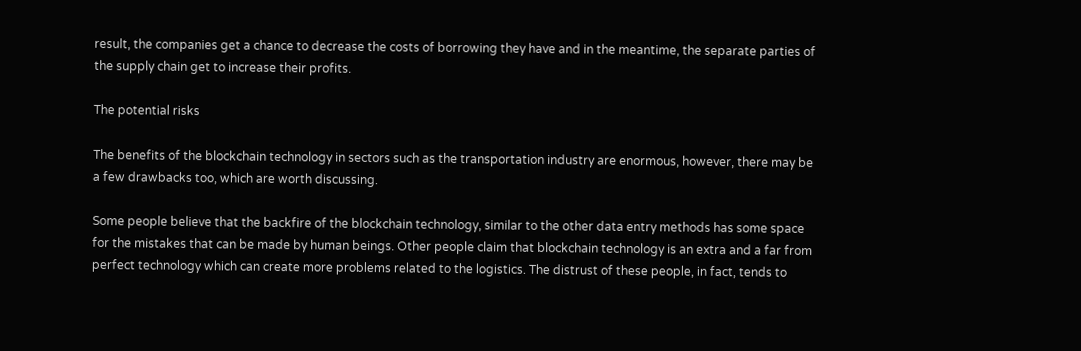result, the companies get a chance to decrease the costs of borrowing they have and in the meantime, the separate parties of the supply chain get to increase their profits.

The potential risks

The benefits of the blockchain technology in sectors such as the transportation industry are enormous, however, there may be a few drawbacks too, which are worth discussing.

Some people believe that the backfire of the blockchain technology, similar to the other data entry methods has some space for the mistakes that can be made by human beings. Other people claim that blockchain technology is an extra and a far from perfect technology which can create more problems related to the logistics. The distrust of these people, in fact, tends to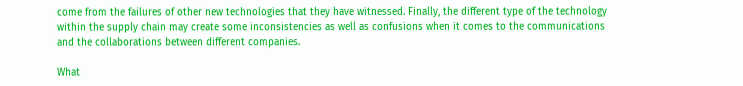come from the failures of other new technologies that they have witnessed. Finally, the different type of the technology within the supply chain may create some inconsistencies as well as confusions when it comes to the communications and the collaborations between different companies.

What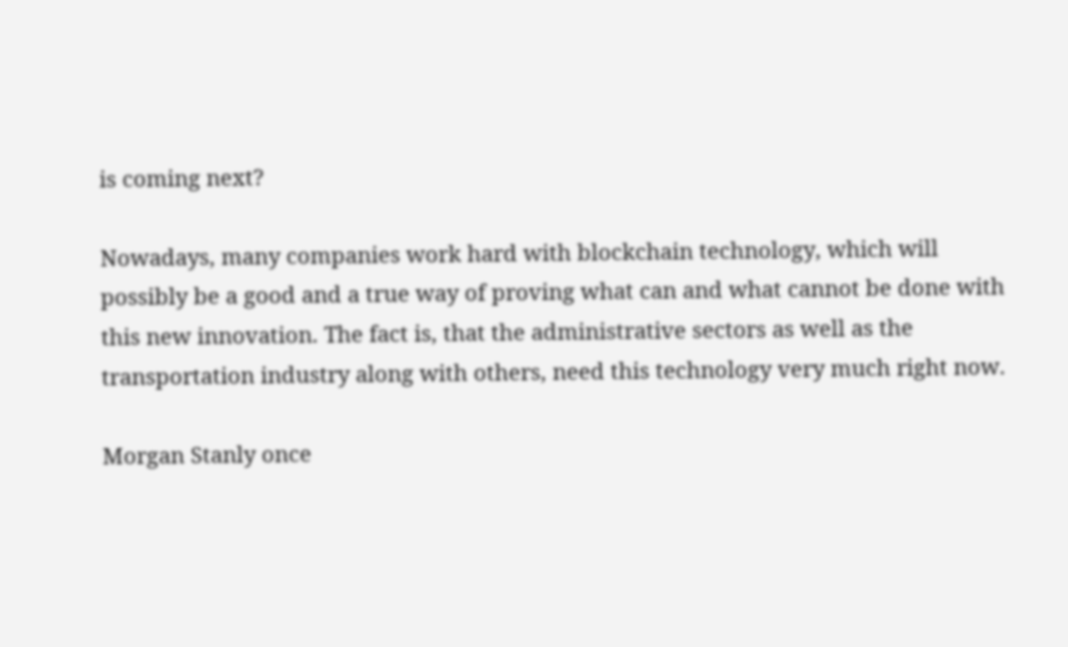is coming next?

Nowadays, many companies work hard with blockchain technology, which will possibly be a good and a true way of proving what can and what cannot be done with this new innovation. The fact is, that the administrative sectors as well as the transportation industry along with others, need this technology very much right now.

Morgan Stanly once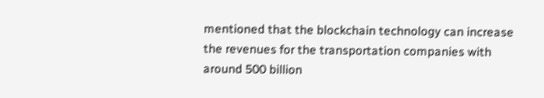mentioned that the blockchain technology can increase the revenues for the transportation companies with around 500 billion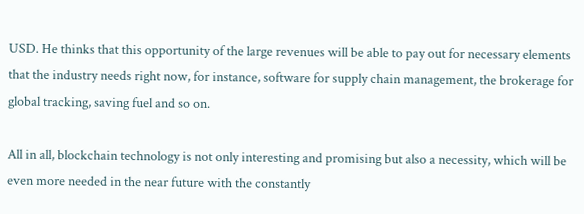USD. He thinks that this opportunity of the large revenues will be able to pay out for necessary elements that the industry needs right now, for instance, software for supply chain management, the brokerage for global tracking, saving fuel and so on.

All in all, blockchain technology is not only interesting and promising but also a necessity, which will be even more needed in the near future with the constantly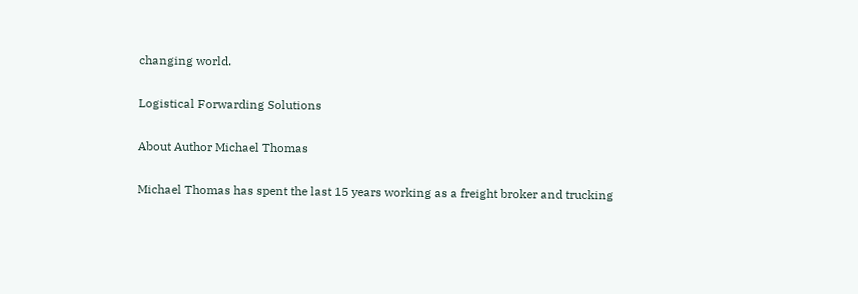changing world.

Logistical Forwarding Solutions

About Author Michael Thomas

Michael Thomas has spent the last 15 years working as a freight broker and trucking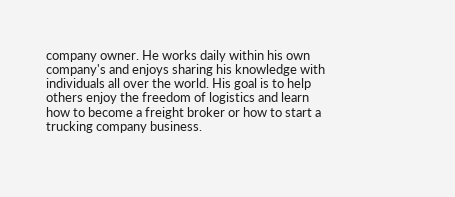company owner. He works daily within his own company's and enjoys sharing his knowledge with individuals all over the world. His goal is to help others enjoy the freedom of logistics and learn how to become a freight broker or how to start a trucking company business.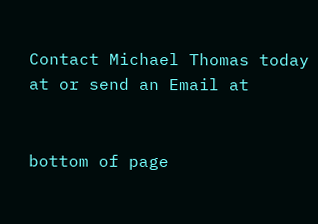Contact Michael Thomas today at or send an Email at


bottom of page